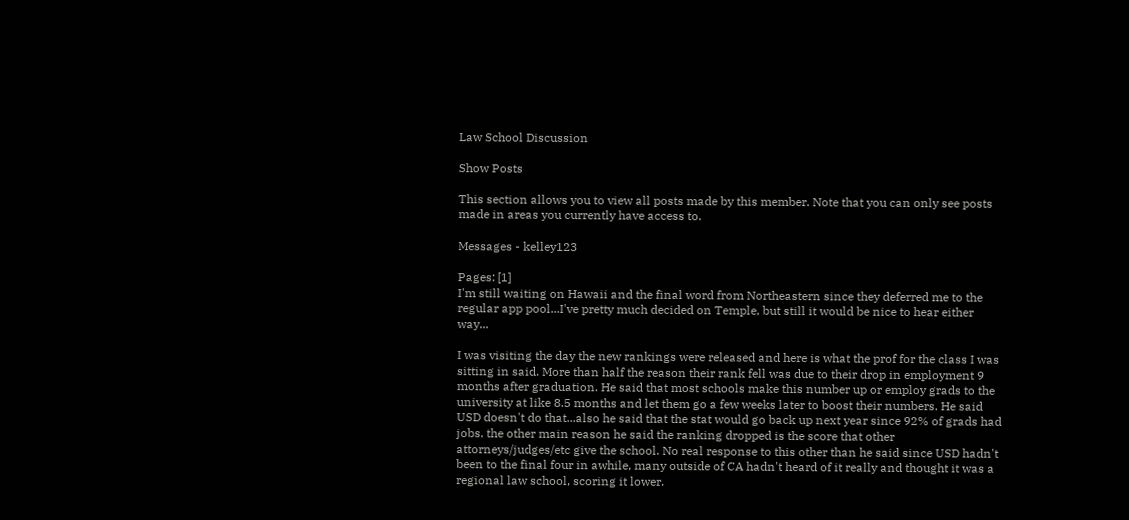Law School Discussion

Show Posts

This section allows you to view all posts made by this member. Note that you can only see posts made in areas you currently have access to.

Messages - kelley123

Pages: [1]
I'm still waiting on Hawaii and the final word from Northeastern since they deferred me to the regular app pool...I've pretty much decided on Temple, but still it would be nice to hear either way...

I was visiting the day the new rankings were released and here is what the prof for the class I was sitting in said. More than half the reason their rank fell was due to their drop in employment 9 months after graduation. He said that most schools make this number up or employ grads to the university at like 8.5 months and let them go a few weeks later to boost their numbers. He said USD doesn't do that...also he said that the stat would go back up next year since 92% of grads had jobs. the other main reason he said the ranking dropped is the score that other attorneys/judges/etc give the school. No real response to this other than he said since USD hadn't been to the final four in awhile, many outside of CA hadn't heard of it really and thought it was a regional law school, scoring it lower.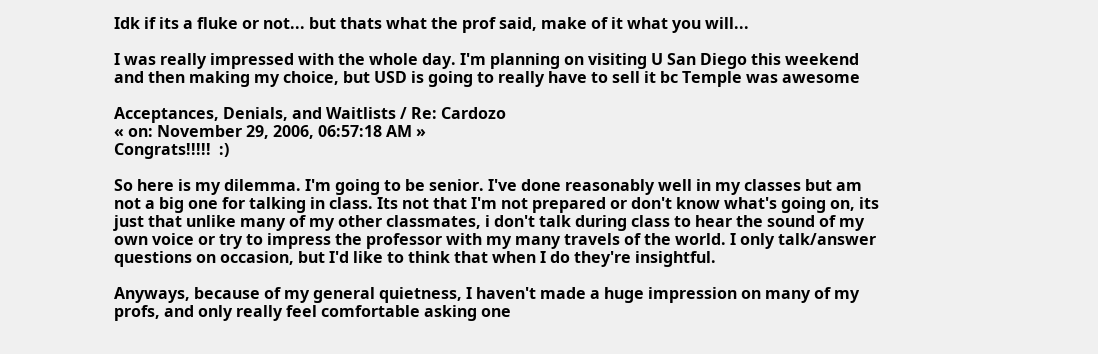Idk if its a fluke or not... but thats what the prof said, make of it what you will...

I was really impressed with the whole day. I'm planning on visiting U San Diego this weekend and then making my choice, but USD is going to really have to sell it bc Temple was awesome

Acceptances, Denials, and Waitlists / Re: Cardozo
« on: November 29, 2006, 06:57:18 AM »
Congrats!!!!!  :)

So here is my dilemma. I'm going to be senior. I've done reasonably well in my classes but am not a big one for talking in class. Its not that I'm not prepared or don't know what's going on, its just that unlike many of my other classmates, i don't talk during class to hear the sound of my own voice or try to impress the professor with my many travels of the world. I only talk/answer questions on occasion, but I'd like to think that when I do they're insightful.

Anyways, because of my general quietness, I haven't made a huge impression on many of my profs, and only really feel comfortable asking one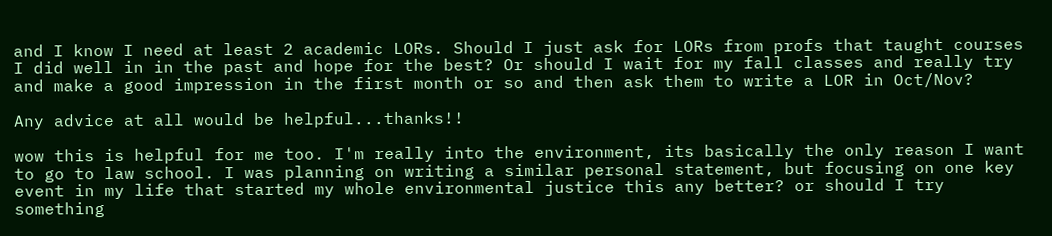and I know I need at least 2 academic LORs. Should I just ask for LORs from profs that taught courses I did well in in the past and hope for the best? Or should I wait for my fall classes and really try and make a good impression in the first month or so and then ask them to write a LOR in Oct/Nov?

Any advice at all would be helpful...thanks!!

wow this is helpful for me too. I'm really into the environment, its basically the only reason I want to go to law school. I was planning on writing a similar personal statement, but focusing on one key event in my life that started my whole environmental justice this any better? or should I try something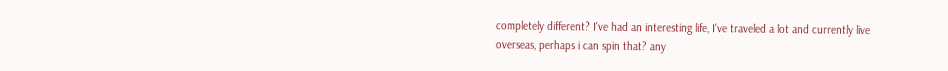completely different? I've had an interesting life, I've traveled a lot and currently live overseas, perhaps i can spin that? any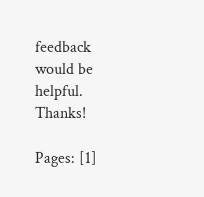feedback would be helpful. Thanks!

Pages: [1]